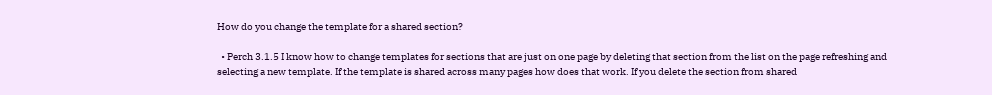How do you change the template for a shared section?

  • Perch 3.1.5 I know how to change templates for sections that are just on one page by deleting that section from the list on the page refreshing and selecting a new template. If the template is shared across many pages how does that work. If you delete the section from shared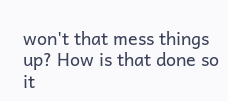won't that mess things up? How is that done so it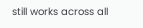still works across all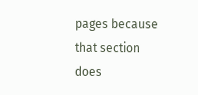pages because that section does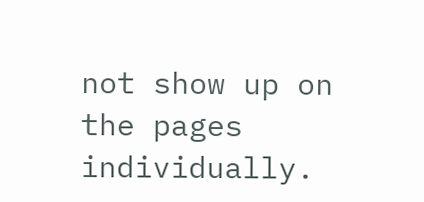not show up on the pages individually.